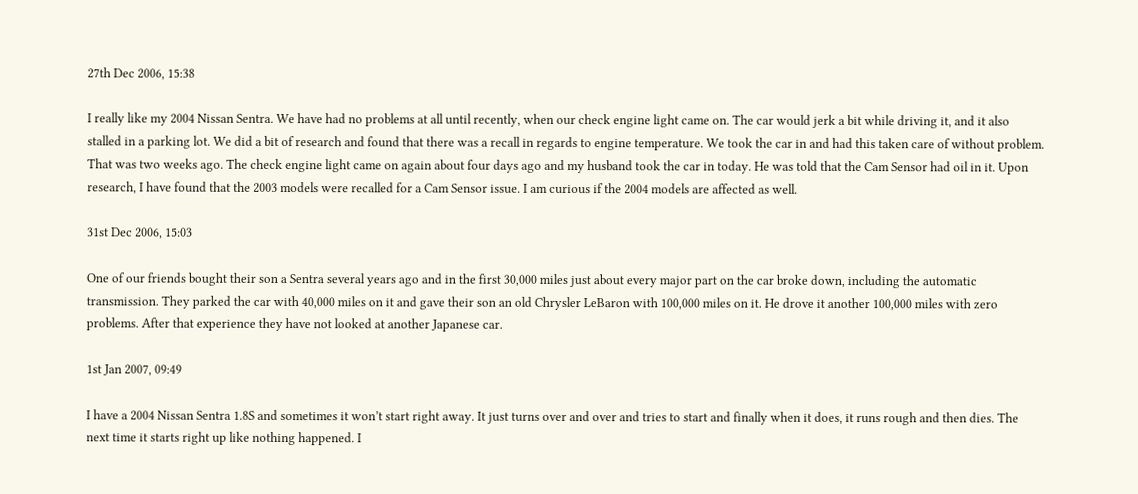27th Dec 2006, 15:38

I really like my 2004 Nissan Sentra. We have had no problems at all until recently, when our check engine light came on. The car would jerk a bit while driving it, and it also stalled in a parking lot. We did a bit of research and found that there was a recall in regards to engine temperature. We took the car in and had this taken care of without problem. That was two weeks ago. The check engine light came on again about four days ago and my husband took the car in today. He was told that the Cam Sensor had oil in it. Upon research, I have found that the 2003 models were recalled for a Cam Sensor issue. I am curious if the 2004 models are affected as well.

31st Dec 2006, 15:03

One of our friends bought their son a Sentra several years ago and in the first 30,000 miles just about every major part on the car broke down, including the automatic transmission. They parked the car with 40,000 miles on it and gave their son an old Chrysler LeBaron with 100,000 miles on it. He drove it another 100,000 miles with zero problems. After that experience they have not looked at another Japanese car.

1st Jan 2007, 09:49

I have a 2004 Nissan Sentra 1.8S and sometimes it won’t start right away. It just turns over and over and tries to start and finally when it does, it runs rough and then dies. The next time it starts right up like nothing happened. I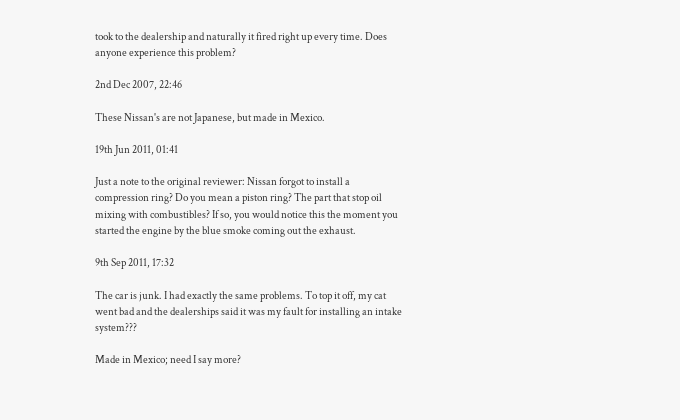took to the dealership and naturally it fired right up every time. Does anyone experience this problem?

2nd Dec 2007, 22:46

These Nissan's are not Japanese, but made in Mexico.

19th Jun 2011, 01:41

Just a note to the original reviewer: Nissan forgot to install a compression ring? Do you mean a piston ring? The part that stop oil mixing with combustibles? If so, you would notice this the moment you started the engine by the blue smoke coming out the exhaust.

9th Sep 2011, 17:32

The car is junk. I had exactly the same problems. To top it off, my cat went bad and the dealerships said it was my fault for installing an intake system???

Made in Mexico; need I say more?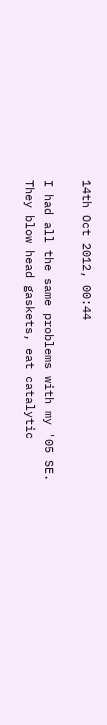14th Oct 2012, 00:44

I had all the same problems with my '05 SE. They blow head gaskets, eat catalytic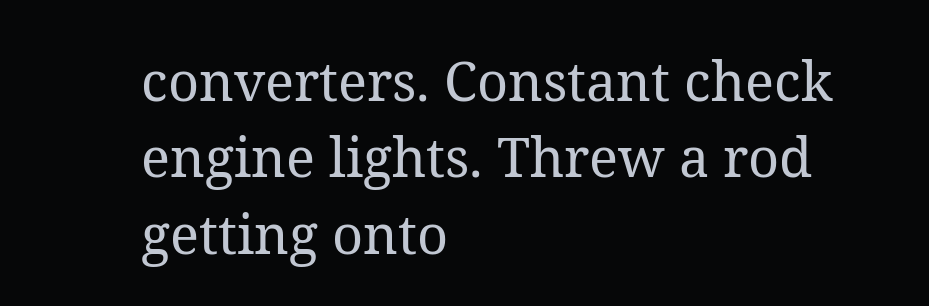converters. Constant check engine lights. Threw a rod getting onto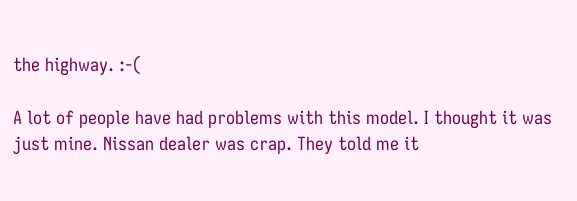the highway. :-(

A lot of people have had problems with this model. I thought it was just mine. Nissan dealer was crap. They told me it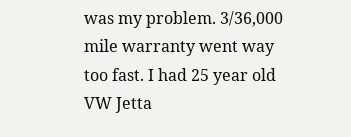was my problem. 3/36,000 mile warranty went way too fast. I had 25 year old VW Jetta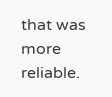that was more reliable.